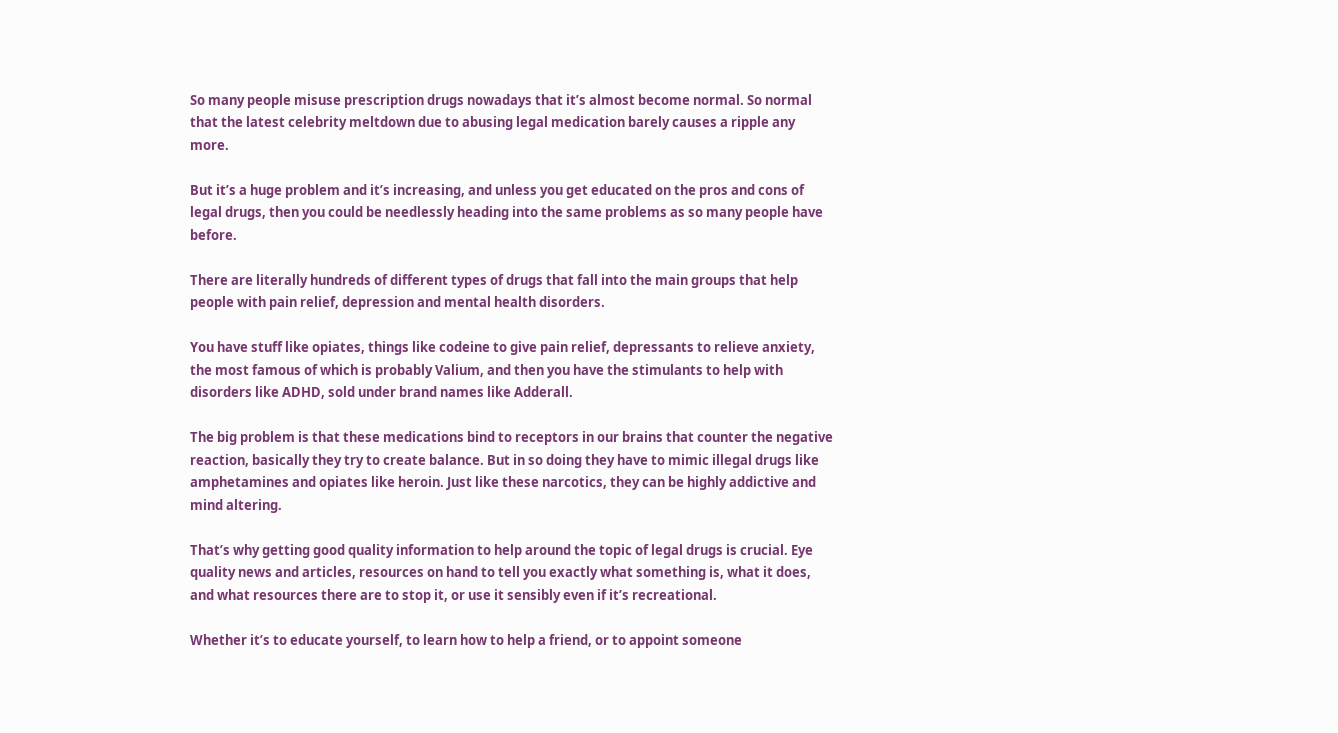So many people misuse prescription drugs nowadays that it’s almost become normal. So normal that the latest celebrity meltdown due to abusing legal medication barely causes a ripple any more.

But it’s a huge problem and it’s increasing, and unless you get educated on the pros and cons of legal drugs, then you could be needlessly heading into the same problems as so many people have before.

There are literally hundreds of different types of drugs that fall into the main groups that help people with pain relief, depression and mental health disorders.

You have stuff like opiates, things like codeine to give pain relief, depressants to relieve anxiety, the most famous of which is probably Valium, and then you have the stimulants to help with disorders like ADHD, sold under brand names like Adderall.

The big problem is that these medications bind to receptors in our brains that counter the negative reaction, basically they try to create balance. But in so doing they have to mimic illegal drugs like amphetamines and opiates like heroin. Just like these narcotics, they can be highly addictive and mind altering.

That’s why getting good quality information to help around the topic of legal drugs is crucial. Eye quality news and articles, resources on hand to tell you exactly what something is, what it does, and what resources there are to stop it, or use it sensibly even if it’s recreational.

Whether it’s to educate yourself, to learn how to help a friend, or to appoint someone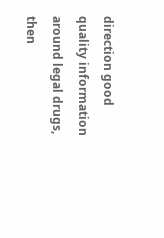direction good quality information around legal drugs, then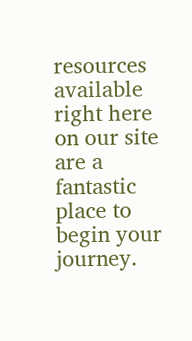resources available right here on our site are a fantastic place to begin your journey.